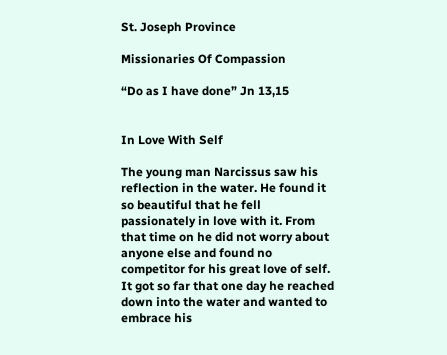St. Joseph Province

Missionaries Of Compassion

“Do as I have done” Jn 13,15


In Love With Self

The young man Narcissus saw his reflection in the water. He found it so beautiful that he fell passionately in love with it. From that time on he did not worry about anyone else and found no competitor for his great love of self. It got so far that one day he reached down into the water and wanted to embrace his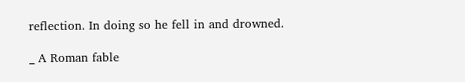reflection. In doing so he fell in and drowned.

_ A Roman fable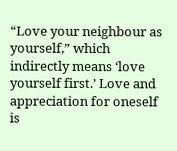“Love your neighbour as yourself,” which indirectly means ‘love yourself first.’ Love and appreciation for oneself is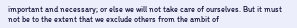important and necessary; or else we will not take care of ourselves. But it must not be to the extent that we exclude others from the ambit of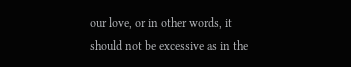our love, or in other words, it should not be excessive as in the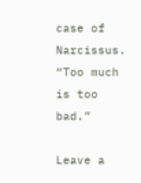case of Narcissus. “Too much is too bad.”

Leave a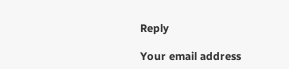Reply

Your email address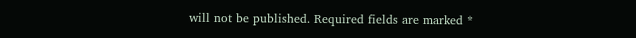will not be published. Required fields are marked *